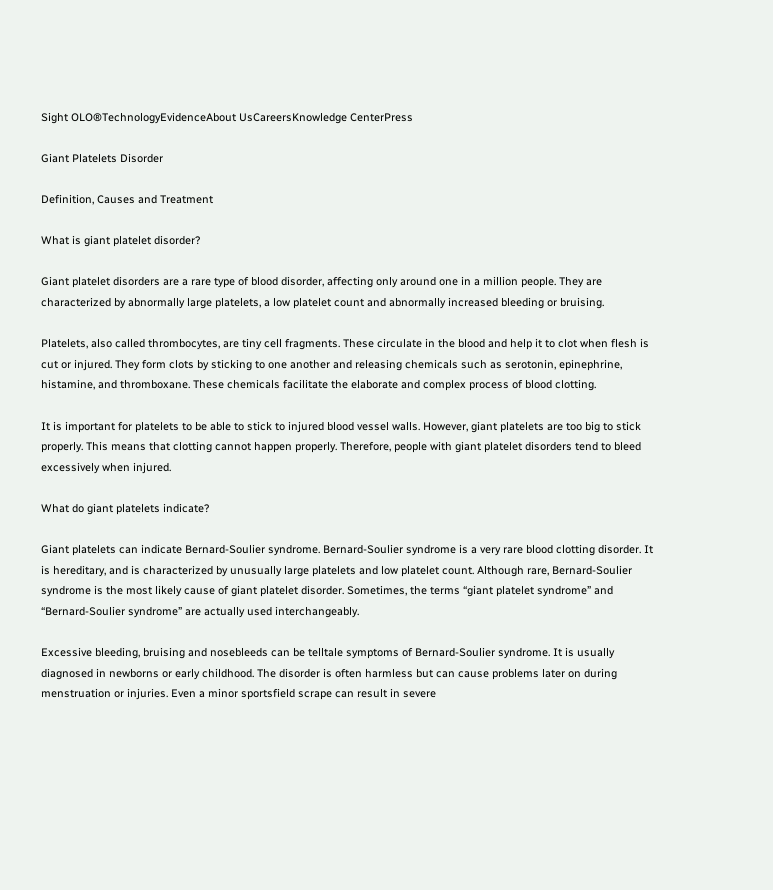Sight OLO®TechnologyEvidenceAbout UsCareersKnowledge CenterPress

Giant Platelets Disorder

Definition, Causes and Treatment

What is giant platelet disorder?

Giant platelet disorders are a rare type of blood disorder, affecting only around one in a million people. They are characterized by abnormally large platelets, a low platelet count and abnormally increased bleeding or bruising.

Platelets, also called thrombocytes, are tiny cell fragments. These circulate in the blood and help it to clot when flesh is cut or injured. They form clots by sticking to one another and releasing chemicals such as serotonin, epinephrine, histamine, and thromboxane. These chemicals facilitate the elaborate and complex process of blood clotting.

It is important for platelets to be able to stick to injured blood vessel walls. However, giant platelets are too big to stick properly. This means that clotting cannot happen properly. Therefore, people with giant platelet disorders tend to bleed excessively when injured.

What do giant platelets indicate?

Giant platelets can indicate Bernard-Soulier syndrome. Bernard-Soulier syndrome is a very rare blood clotting disorder. It is hereditary, and is characterized by unusually large platelets and low platelet count. Although rare, Bernard-Soulier syndrome is the most likely cause of giant platelet disorder. Sometimes, the terms “giant platelet syndrome” and “Bernard-Soulier syndrome” are actually used interchangeably.

Excessive bleeding, bruising and nosebleeds can be telltale symptoms of Bernard-Soulier syndrome. It is usually diagnosed in newborns or early childhood. The disorder is often harmless but can cause problems later on during menstruation or injuries. Even a minor sportsfield scrape can result in severe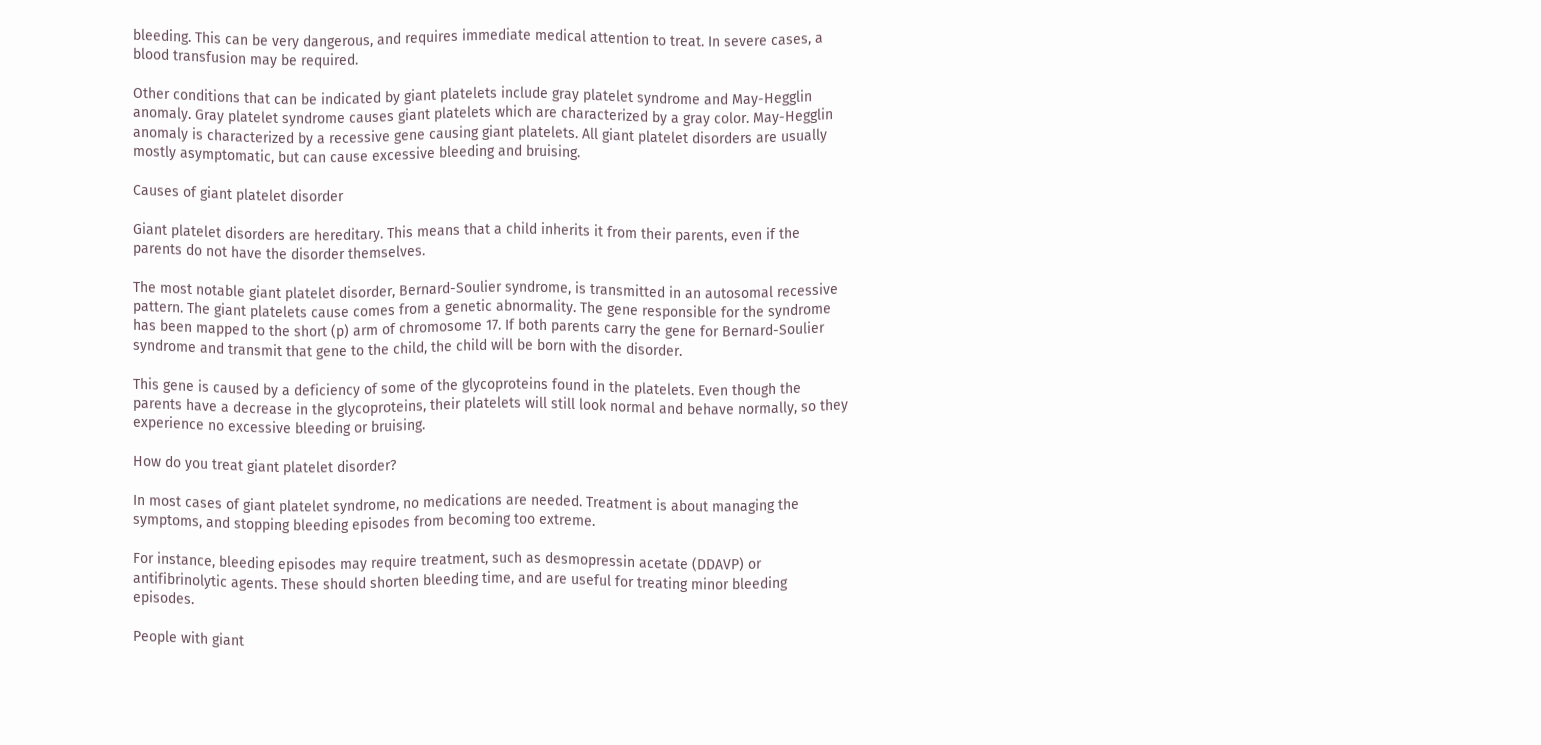bleeding. This can be very dangerous, and requires immediate medical attention to treat. In severe cases, a blood transfusion may be required.

Other conditions that can be indicated by giant platelets include gray platelet syndrome and May-Hegglin anomaly. Gray platelet syndrome causes giant platelets which are characterized by a gray color. May-Hegglin anomaly is characterized by a recessive gene causing giant platelets. All giant platelet disorders are usually mostly asymptomatic, but can cause excessive bleeding and bruising.

Causes of giant platelet disorder

Giant platelet disorders are hereditary. This means that a child inherits it from their parents, even if the parents do not have the disorder themselves.

The most notable giant platelet disorder, Bernard-Soulier syndrome, is transmitted in an autosomal recessive pattern. The giant platelets cause comes from a genetic abnormality. The gene responsible for the syndrome has been mapped to the short (p) arm of chromosome 17. If both parents carry the gene for Bernard-Soulier syndrome and transmit that gene to the child, the child will be born with the disorder.

This gene is caused by a deficiency of some of the glycoproteins found in the platelets. Even though the parents have a decrease in the glycoproteins, their platelets will still look normal and behave normally, so they experience no excessive bleeding or bruising.

How do you treat giant platelet disorder?

In most cases of giant platelet syndrome, no medications are needed. Treatment is about managing the symptoms, and stopping bleeding episodes from becoming too extreme.

For instance, bleeding episodes may require treatment, such as desmopressin acetate (DDAVP) or antifibrinolytic agents. These should shorten bleeding time, and are useful for treating minor bleeding episodes.

People with giant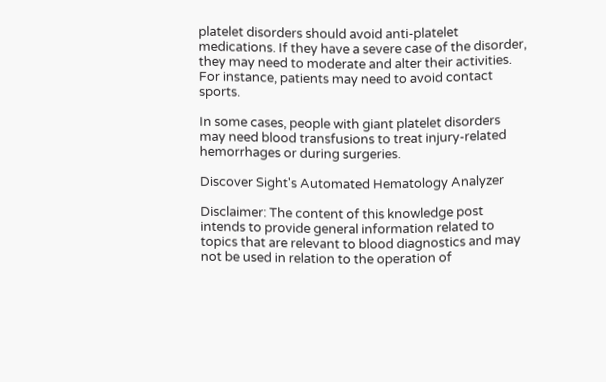platelet disorders should avoid anti-platelet medications. If they have a severe case of the disorder, they may need to moderate and alter their activities. For instance, patients may need to avoid contact sports.

In some cases, people with giant platelet disorders may need blood transfusions to treat injury-related hemorrhages or during surgeries.

Discover Sight's Automated Hematology Analyzer

Disclaimer: The content of this knowledge post intends to provide general information related to topics that are relevant to blood diagnostics and may not be used in relation to the operation of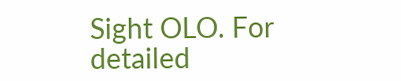Sight OLO. For detailed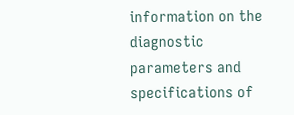information on the diagnostic parameters and specifications of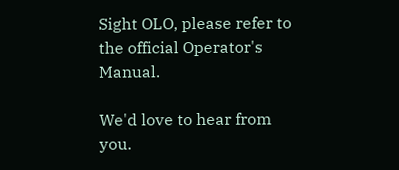Sight OLO, please refer to the official Operator's Manual.

We'd love to hear from you.